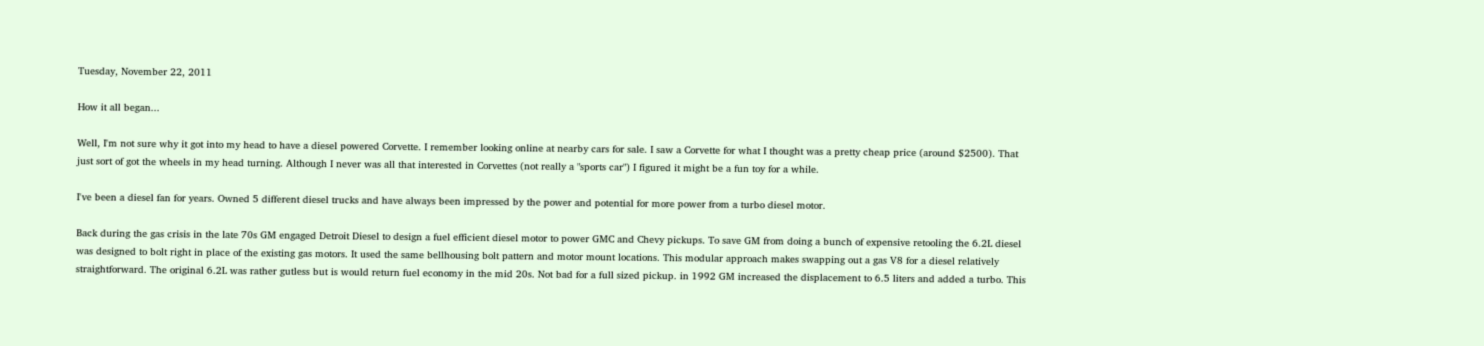Tuesday, November 22, 2011

How it all began...

Well, I'm not sure why it got into my head to have a diesel powered Corvette. I remember looking online at nearby cars for sale. I saw a Corvette for what I thought was a pretty cheap price (around $2500). That just sort of got the wheels in my head turning. Although I never was all that interested in Corvettes (not really a "sports car") I figured it might be a fun toy for a while.

I've been a diesel fan for years. Owned 5 different diesel trucks and have always been impressed by the power and potential for more power from a turbo diesel motor.

Back during the gas crisis in the late 70s GM engaged Detroit Diesel to design a fuel efficient diesel motor to power GMC and Chevy pickups. To save GM from doing a bunch of expensive retooling the 6.2L diesel was designed to bolt right in place of the existing gas motors. It used the same bellhousing bolt pattern and motor mount locations. This modular approach makes swapping out a gas V8 for a diesel relatively straightforward. The original 6.2L was rather gutless but is would return fuel economy in the mid 20s. Not bad for a full sized pickup. in 1992 GM increased the displacement to 6.5 liters and added a turbo. This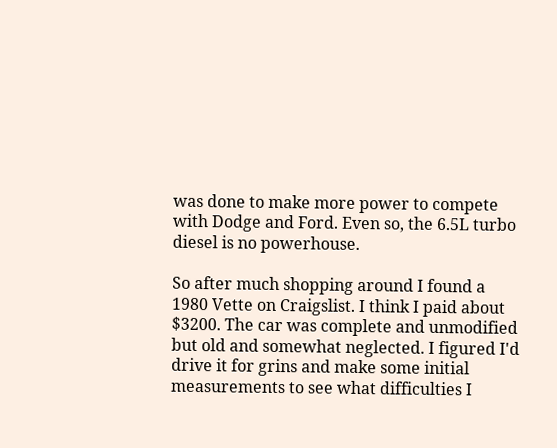was done to make more power to compete with Dodge and Ford. Even so, the 6.5L turbo diesel is no powerhouse.

So after much shopping around I found a 1980 Vette on Craigslist. I think I paid about $3200. The car was complete and unmodified but old and somewhat neglected. I figured I'd drive it for grins and make some initial measurements to see what difficulties I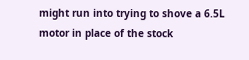might run into trying to shove a 6.5L motor in place of the stock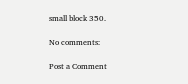small block 350.

No comments:

Post a Comment